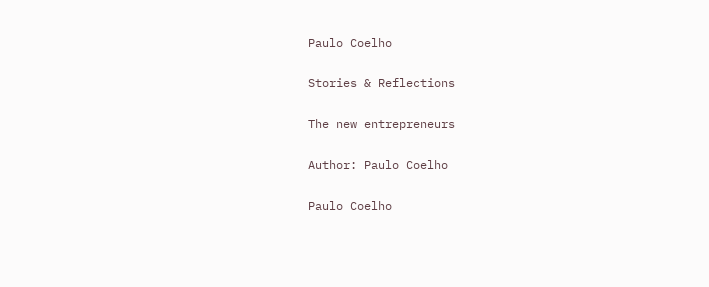Paulo Coelho

Stories & Reflections

The new entrepreneurs

Author: Paulo Coelho

Paulo Coelho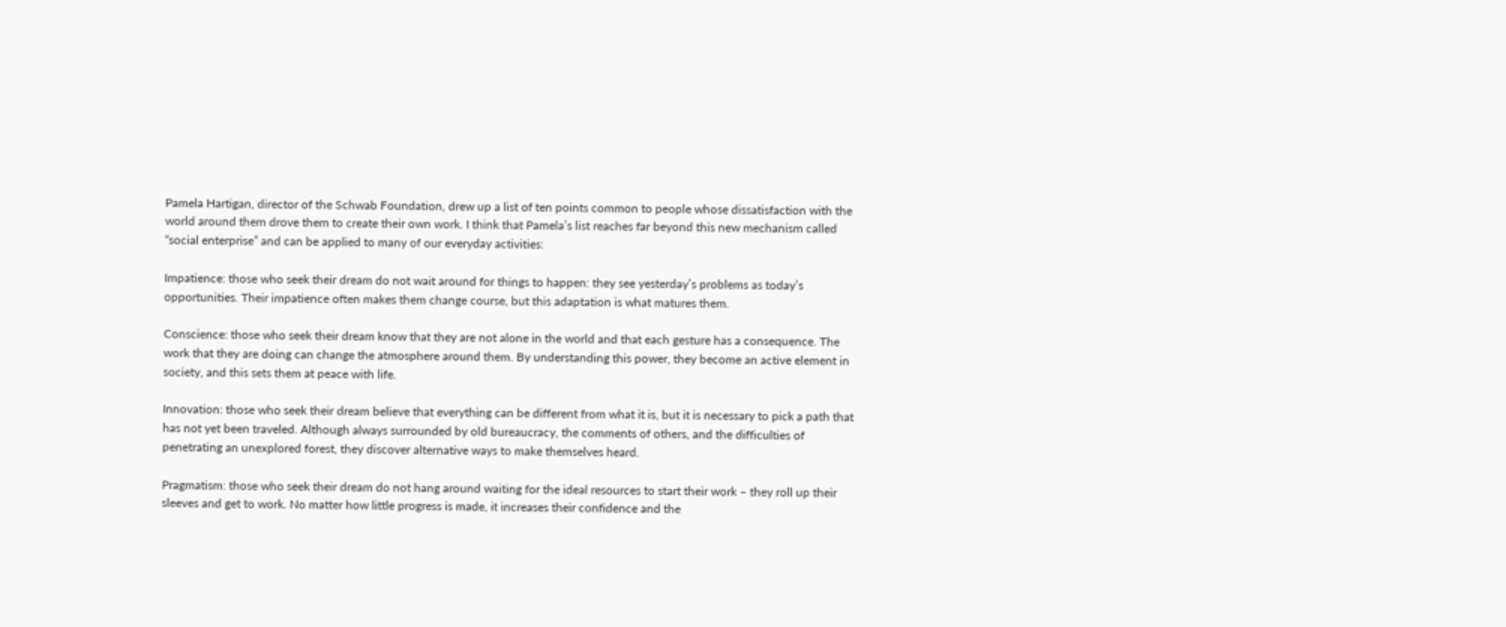Pamela Hartigan, director of the Schwab Foundation, drew up a list of ten points common to people whose dissatisfaction with the world around them drove them to create their own work. I think that Pamela’s list reaches far beyond this new mechanism called “social enterprise” and can be applied to many of our everyday activities:

Impatience: those who seek their dream do not wait around for things to happen: they see yesterday’s problems as today’s opportunities. Their impatience often makes them change course, but this adaptation is what matures them.

Conscience: those who seek their dream know that they are not alone in the world and that each gesture has a consequence. The work that they are doing can change the atmosphere around them. By understanding this power, they become an active element in society, and this sets them at peace with life.

Innovation: those who seek their dream believe that everything can be different from what it is, but it is necessary to pick a path that has not yet been traveled. Although always surrounded by old bureaucracy, the comments of others, and the difficulties of penetrating an unexplored forest, they discover alternative ways to make themselves heard.

Pragmatism: those who seek their dream do not hang around waiting for the ideal resources to start their work – they roll up their sleeves and get to work. No matter how little progress is made, it increases their confidence and the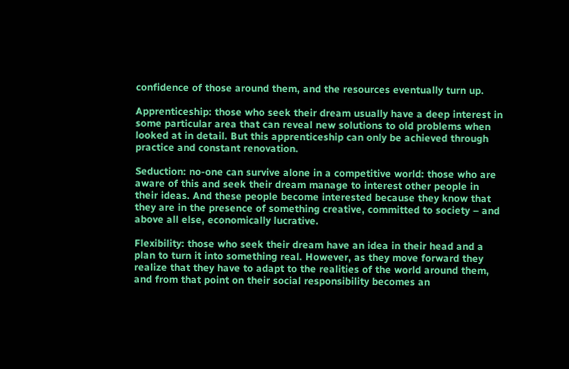confidence of those around them, and the resources eventually turn up.

Apprenticeship: those who seek their dream usually have a deep interest in some particular area that can reveal new solutions to old problems when looked at in detail. But this apprenticeship can only be achieved through practice and constant renovation.

Seduction: no-one can survive alone in a competitive world: those who are aware of this and seek their dream manage to interest other people in their ideas. And these people become interested because they know that they are in the presence of something creative, committed to society – and above all else, economically lucrative.

Flexibility: those who seek their dream have an idea in their head and a plan to turn it into something real. However, as they move forward they realize that they have to adapt to the realities of the world around them, and from that point on their social responsibility becomes an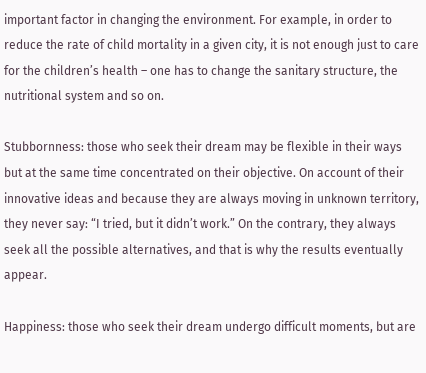important factor in changing the environment. For example, in order to reduce the rate of child mortality in a given city, it is not enough just to care for the children’s health – one has to change the sanitary structure, the nutritional system and so on.

Stubbornness: those who seek their dream may be flexible in their ways but at the same time concentrated on their objective. On account of their innovative ideas and because they are always moving in unknown territory, they never say: “I tried, but it didn’t work.” On the contrary, they always seek all the possible alternatives, and that is why the results eventually appear.

Happiness: those who seek their dream undergo difficult moments, but are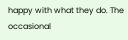happy with what they do. The occasional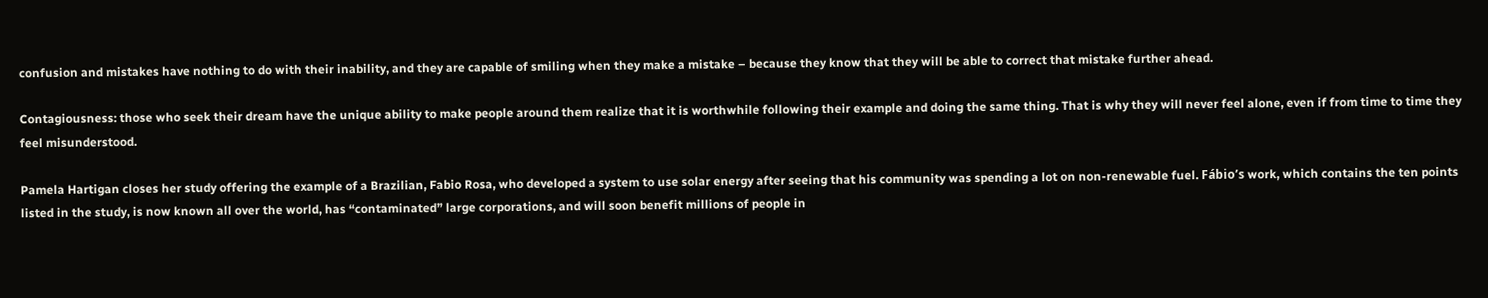confusion and mistakes have nothing to do with their inability, and they are capable of smiling when they make a mistake – because they know that they will be able to correct that mistake further ahead.

Contagiousness: those who seek their dream have the unique ability to make people around them realize that it is worthwhile following their example and doing the same thing. That is why they will never feel alone, even if from time to time they feel misunderstood.

Pamela Hartigan closes her study offering the example of a Brazilian, Fabio Rosa, who developed a system to use solar energy after seeing that his community was spending a lot on non-renewable fuel. Fábio’s work, which contains the ten points listed in the study, is now known all over the world, has “contaminated” large corporations, and will soon benefit millions of people in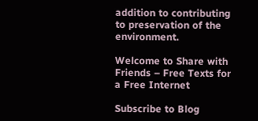addition to contributing to preservation of the environment.

Welcome to Share with Friends – Free Texts for a Free Internet

Subscribe to Blog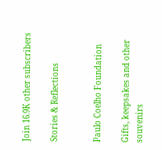Join 16.9K other subscribers

Stories & Reflections


Paulo Coelho Foundation

Gifts, keepsakes and other souvenirs